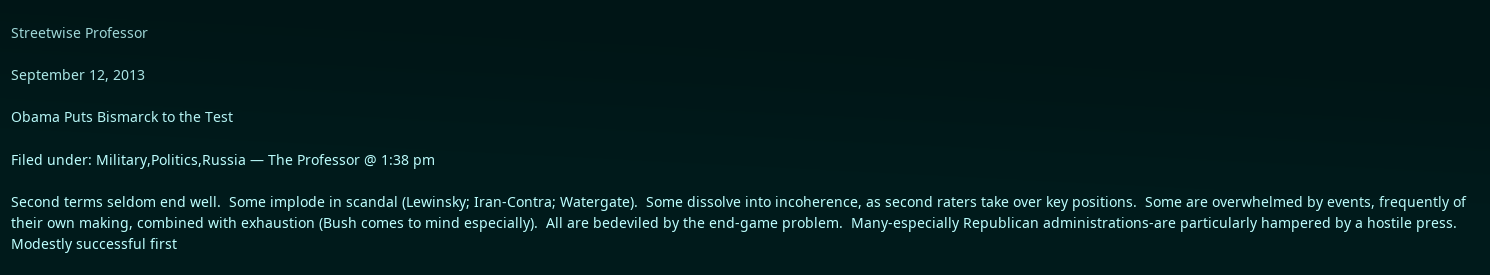Streetwise Professor

September 12, 2013

Obama Puts Bismarck to the Test

Filed under: Military,Politics,Russia — The Professor @ 1:38 pm

Second terms seldom end well.  Some implode in scandal (Lewinsky; Iran-Contra; Watergate).  Some dissolve into incoherence, as second raters take over key positions.  Some are overwhelmed by events, frequently of their own making, combined with exhaustion (Bush comes to mind especially).  All are bedeviled by the end-game problem.  Many-especially Republican administrations-are particularly hampered by a hostile press.   Modestly successful first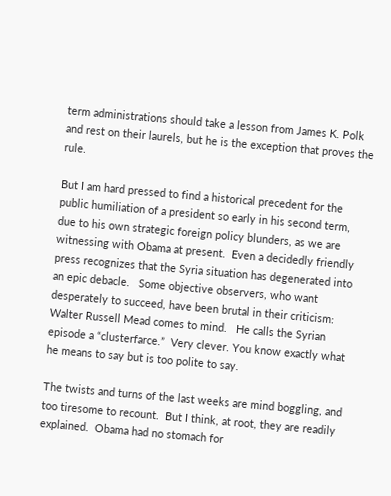term administrations should take a lesson from James K. Polk and rest on their laurels, but he is the exception that proves the rule.

But I am hard pressed to find a historical precedent for the public humiliation of a president so early in his second term, due to his own strategic foreign policy blunders, as we are witnessing with Obama at present.  Even a decidedly friendly press recognizes that the Syria situation has degenerated into an epic debacle.   Some objective observers, who want desperately to succeed, have been brutal in their criticism: Walter Russell Mead comes to mind.   He calls the Syrian episode a “clusterfarce.”  Very clever. You know exactly what he means to say but is too polite to say.

The twists and turns of the last weeks are mind boggling, and too tiresome to recount.  But I think, at root, they are readily explained.  Obama had no stomach for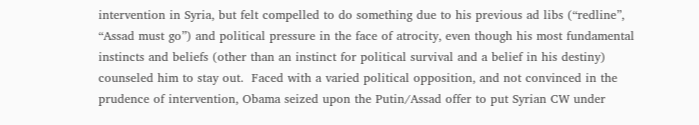intervention in Syria, but felt compelled to do something due to his previous ad libs (“redline”, “Assad must go”) and political pressure in the face of atrocity, even though his most fundamental instincts and beliefs (other than an instinct for political survival and a belief in his destiny) counseled him to stay out.  Faced with a varied political opposition, and not convinced in the prudence of intervention, Obama seized upon the Putin/Assad offer to put Syrian CW under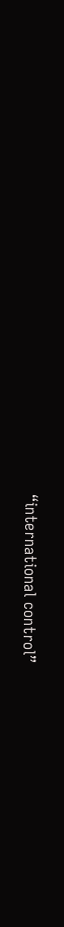“international control”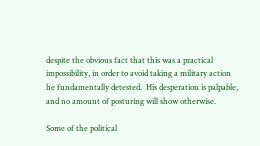despite the obvious fact that this was a practical impossibility, in order to avoid taking a military action he fundamentally detested.  His desperation is palpable, and no amount of posturing will show otherwise.

Some of the political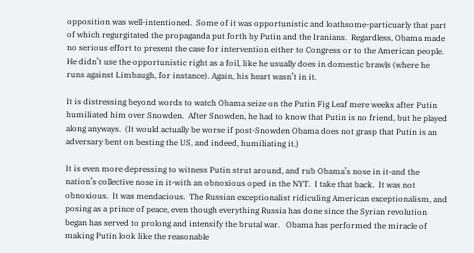opposition was well-intentioned.  Some of it was opportunistic and loathsome-particuarly that part of which regurgitated the propaganda put forth by Putin and the Iranians.  Regardless, Obama made no serious effort to present the case for intervention either to Congress or to the American people.  He didn’t use the opportunistic right as a foil, like he usually does in domestic brawls (where he runs against Limbaugh, for instance). Again, his heart wasn’t in it.

It is distressing beyond words to watch Obama seize on the Putin Fig Leaf mere weeks after Putin humiliated him over Snowden.  After Snowden, he had to know that Putin is no friend, but he played along anyways.  (It would actually be worse if post-Snowden Obama does not grasp that Putin is an adversary bent on besting the US, and indeed, humiliating it.)

It is even more depressing to witness Putin strut around, and rub Obama’s nose in it-and the nation’s collective nose in it-with an obnoxious oped in the NYT.  I take that back.  It was not obnoxious.  It was mendacious.  The Russian exceptionalist ridiculing American exceptionalism, and posing as a prince of peace, even though everything Russia has done since the Syrian revolution began has served to prolong and intensify the brutal war.   Obama has performed the miracle of making Putin look like the reasonable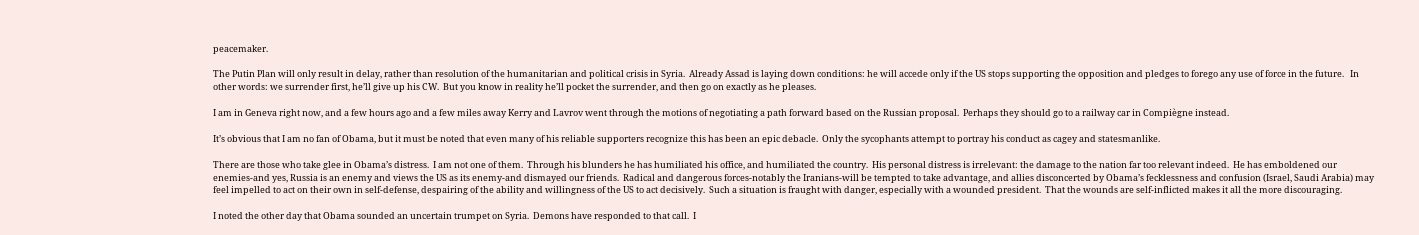peacemaker.

The Putin Plan will only result in delay, rather than resolution of the humanitarian and political crisis in Syria.  Already Assad is laying down conditions: he will accede only if the US stops supporting the opposition and pledges to forego any use of force in the future.   In other words: we surrender first, he’ll give up his CW.  But you know in reality he’ll pocket the surrender, and then go on exactly as he pleases.

I am in Geneva right now, and a few hours ago and a few miles away Kerry and Lavrov went through the motions of negotiating a path forward based on the Russian proposal.  Perhaps they should go to a railway car in Compiègne instead.

It’s obvious that I am no fan of Obama, but it must be noted that even many of his reliable supporters recognize this has been an epic debacle.  Only the sycophants attempt to portray his conduct as cagey and statesmanlike.

There are those who take glee in Obama’s distress.  I am not one of them.  Through his blunders he has humiliated his office, and humiliated the country.  His personal distress is irrelevant: the damage to the nation far too relevant indeed.  He has emboldened our enemies-and yes, Russia is an enemy and views the US as its enemy-and dismayed our friends.  Radical and dangerous forces-notably the Iranians-will be tempted to take advantage, and allies disconcerted by Obama’s fecklessness and confusion (Israel, Saudi Arabia) may feel impelled to act on their own in self-defense, despairing of the ability and willingness of the US to act decisively.  Such a situation is fraught with danger, especially with a wounded president.  That the wounds are self-inflicted makes it all the more discouraging.

I noted the other day that Obama sounded an uncertain trumpet on Syria.  Demons have responded to that call.  I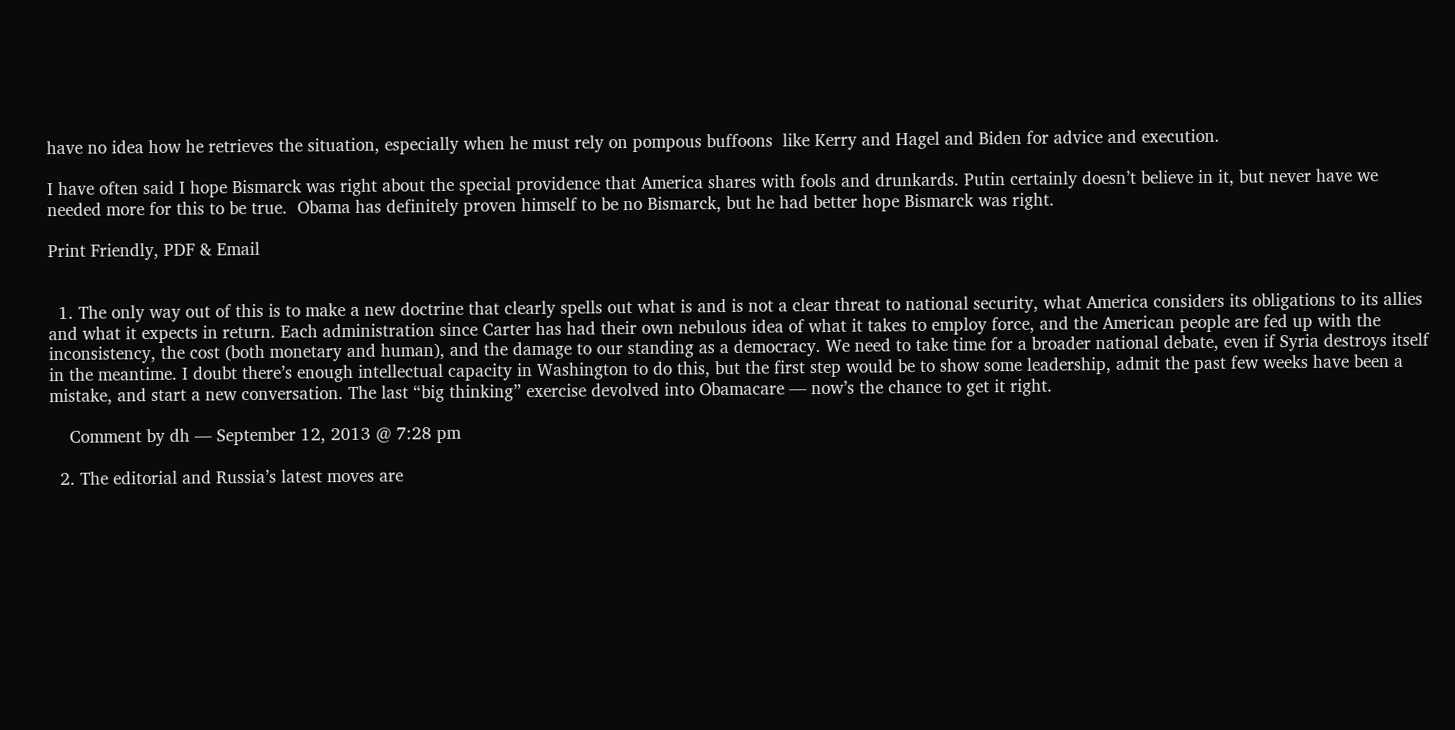have no idea how he retrieves the situation, especially when he must rely on pompous buffoons  like Kerry and Hagel and Biden for advice and execution.

I have often said I hope Bismarck was right about the special providence that America shares with fools and drunkards. Putin certainly doesn’t believe in it, but never have we needed more for this to be true.  Obama has definitely proven himself to be no Bismarck, but he had better hope Bismarck was right.

Print Friendly, PDF & Email


  1. The only way out of this is to make a new doctrine that clearly spells out what is and is not a clear threat to national security, what America considers its obligations to its allies and what it expects in return. Each administration since Carter has had their own nebulous idea of what it takes to employ force, and the American people are fed up with the inconsistency, the cost (both monetary and human), and the damage to our standing as a democracy. We need to take time for a broader national debate, even if Syria destroys itself in the meantime. I doubt there’s enough intellectual capacity in Washington to do this, but the first step would be to show some leadership, admit the past few weeks have been a mistake, and start a new conversation. The last “big thinking” exercise devolved into Obamacare — now’s the chance to get it right.

    Comment by dh — September 12, 2013 @ 7:28 pm

  2. The editorial and Russia’s latest moves are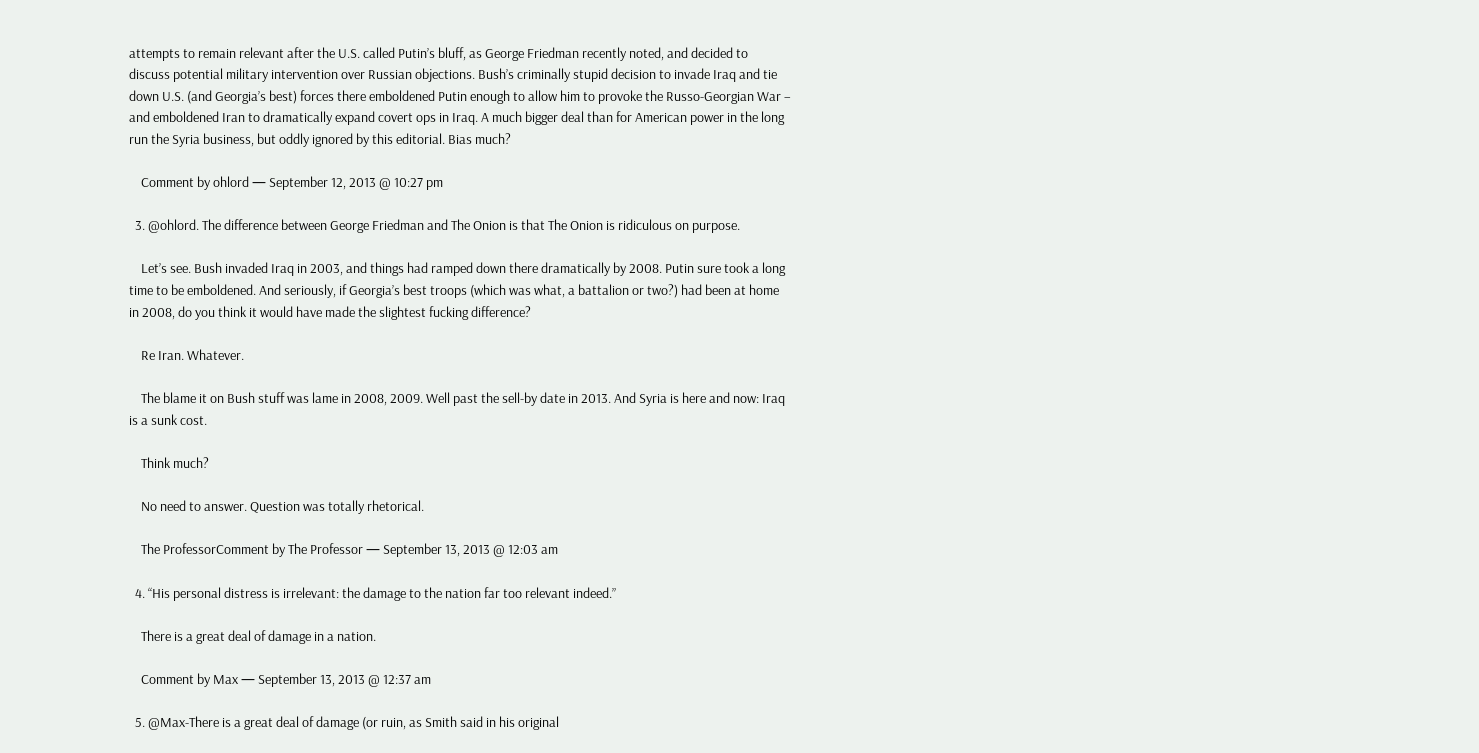attempts to remain relevant after the U.S. called Putin’s bluff, as George Friedman recently noted, and decided to discuss potential military intervention over Russian objections. Bush’s criminally stupid decision to invade Iraq and tie down U.S. (and Georgia’s best) forces there emboldened Putin enough to allow him to provoke the Russo-Georgian War – and emboldened Iran to dramatically expand covert ops in Iraq. A much bigger deal than for American power in the long run the Syria business, but oddly ignored by this editorial. Bias much?

    Comment by ohlord — September 12, 2013 @ 10:27 pm

  3. @ohlord. The difference between George Friedman and The Onion is that The Onion is ridiculous on purpose.

    Let’s see. Bush invaded Iraq in 2003, and things had ramped down there dramatically by 2008. Putin sure took a long time to be emboldened. And seriously, if Georgia’s best troops (which was what, a battalion or two?) had been at home in 2008, do you think it would have made the slightest fucking difference?

    Re Iran. Whatever.

    The blame it on Bush stuff was lame in 2008, 2009. Well past the sell-by date in 2013. And Syria is here and now: Iraq is a sunk cost.

    Think much?

    No need to answer. Question was totally rhetorical.

    The ProfessorComment by The Professor — September 13, 2013 @ 12:03 am

  4. “His personal distress is irrelevant: the damage to the nation far too relevant indeed.”

    There is a great deal of damage in a nation.

    Comment by Max — September 13, 2013 @ 12:37 am

  5. @Max-There is a great deal of damage (or ruin, as Smith said in his original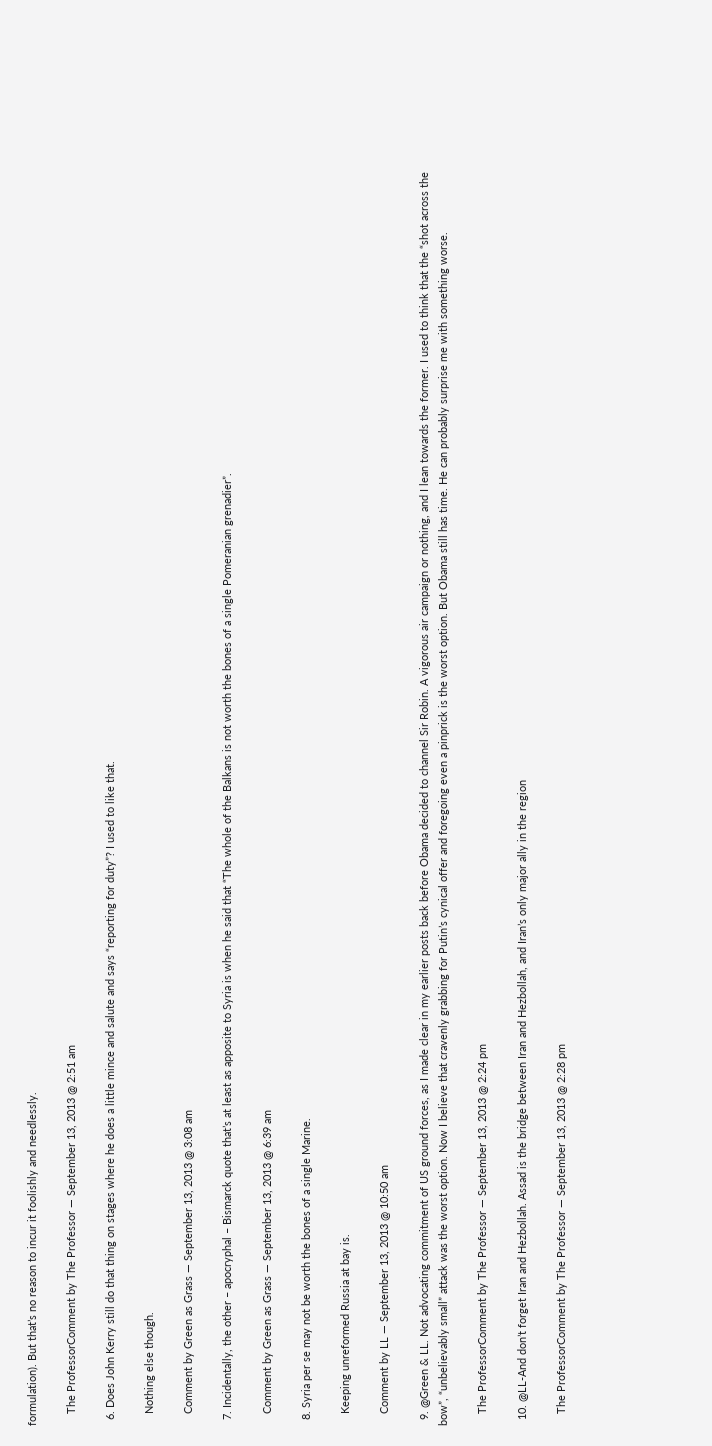formulation). But that’s no reason to incur it foolishly and needlessly.

    The ProfessorComment by The Professor — September 13, 2013 @ 2:51 am

  6. Does John Kerry still do that thing on stages where he does a little mince and salute and says “reporting for duty”? I used to like that.

    Nothing else though.

    Comment by Green as Grass — September 13, 2013 @ 3:08 am

  7. Incidentally, the other – apocryphal – Bismarck quote that’s at least as apposite to Syria is when he said that “The whole of the Balkans is not worth the bones of a single Pomeranian grenadier”.

    Comment by Green as Grass — September 13, 2013 @ 6:39 am

  8. Syria per se may not be worth the bones of a single Marine.

    Keeping unreformed Russia at bay is.

    Comment by LL — September 13, 2013 @ 10:50 am

  9. @Green & LL. Not advocating commitment of US ground forces, as I made clear in my earlier posts back before Obama decided to channel Sir Robin. A vigorous air campaign or nothing, and I lean towards the former. I used to think that the “shot across the bow”, “unbelievably small” attack was the worst option. Now I believe that cravenly grabbing for Putin’s cynical offer and foregoing even a pinprick is the worst option. But Obama still has time. He can probably surprise me with something worse.

    The ProfessorComment by The Professor — September 13, 2013 @ 2:24 pm

  10. @LL-And don’t forget Iran and Hezbollah. Assad is the bridge between Iran and Hezbollah, and Iran’s only major ally in the region

    The ProfessorComment by The Professor — September 13, 2013 @ 2:28 pm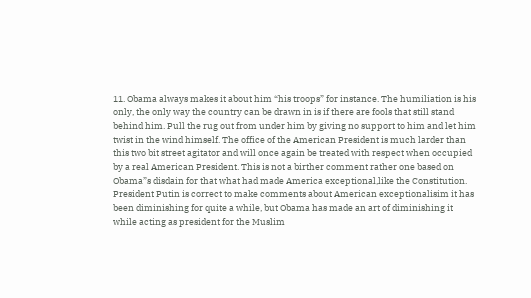11. Obama always makes it about him “his troops” for instance. The humiliation is his only, the only way the country can be drawn in is if there are fools that still stand behind him. Pull the rug out from under him by giving no support to him and let him twist in the wind himself. The office of the American President is much larder than this two bit street agitator and will once again be treated with respect when occupied by a real American President. This is not a birther comment rather one based on Obama”s disdain for that what had made America exceptional,like the Constitution. President Putin is correct to make comments about American exceptionalisim it has been diminishing for quite a while, but Obama has made an art of diminishing it while acting as president for the Muslim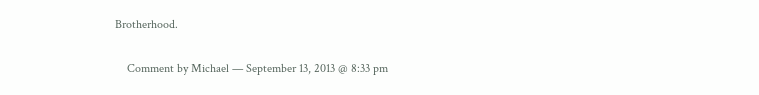Brotherhood.

    Comment by Michael — September 13, 2013 @ 8:33 pm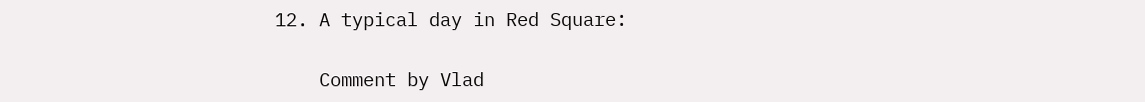12. A typical day in Red Square:

    Comment by Vlad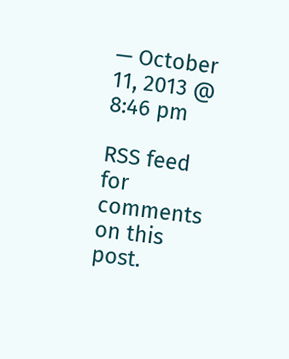— October 11, 2013 @ 8:46 pm

RSS feed for comments on this post.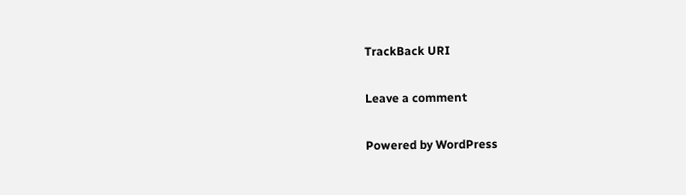TrackBack URI

Leave a comment

Powered by WordPress